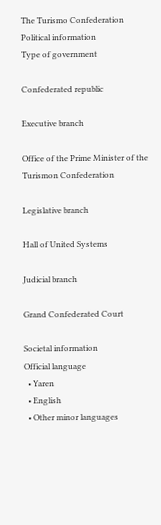The Turismo Confederation
Political information
Type of government

Confederated republic

Executive branch

Office of the Prime Minister of the Turismon Confederation

Legislative branch

Hall of United Systems

Judicial branch

Grand Confederated Court

Societal information
Official language
  • Yaren
  • English
  • Other minor languages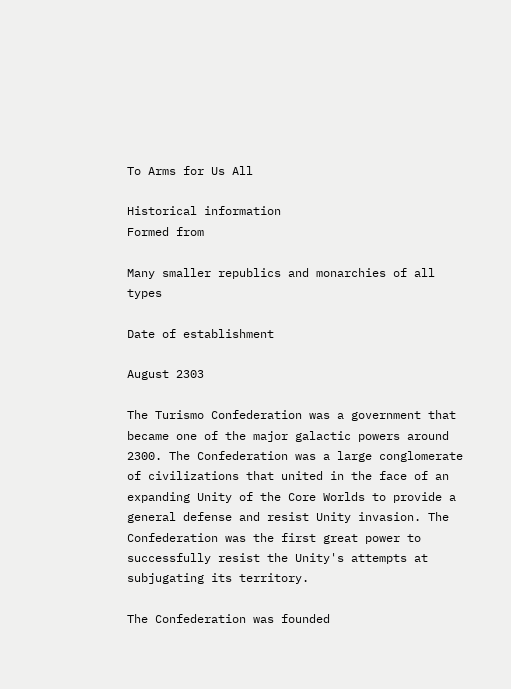To Arms for Us All

Historical information
Formed from

Many smaller republics and monarchies of all types

Date of establishment

August 2303

The Turismo Confederation was a government that became one of the major galactic powers around 2300. The Confederation was a large conglomerate of civilizations that united in the face of an expanding Unity of the Core Worlds to provide a general defense and resist Unity invasion. The Confederation was the first great power to successfully resist the Unity's attempts at subjugating its territory.

The Confederation was founded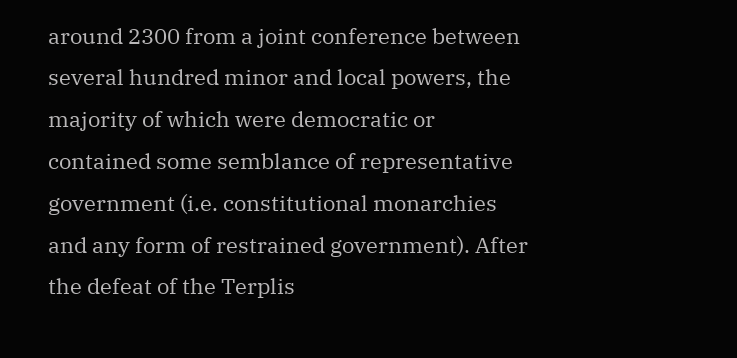around 2300 from a joint conference between several hundred minor and local powers, the majority of which were democratic or contained some semblance of representative government (i.e. constitutional monarchies and any form of restrained government). After the defeat of the Terplis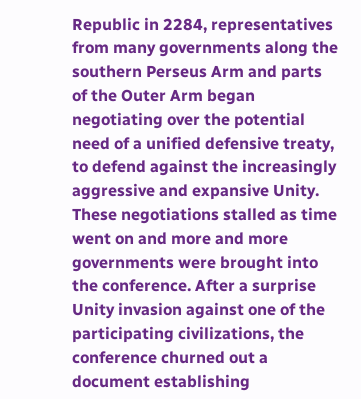Republic in 2284, representatives from many governments along the southern Perseus Arm and parts of the Outer Arm began negotiating over the potential need of a unified defensive treaty, to defend against the increasingly aggressive and expansive Unity. These negotiations stalled as time went on and more and more governments were brought into the conference. After a surprise Unity invasion against one of the participating civilizations, the conference churned out a document establishing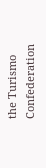the Turismo Confederation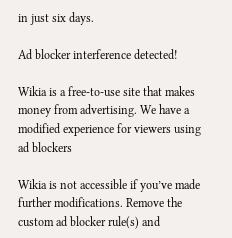in just six days.

Ad blocker interference detected!

Wikia is a free-to-use site that makes money from advertising. We have a modified experience for viewers using ad blockers

Wikia is not accessible if you’ve made further modifications. Remove the custom ad blocker rule(s) and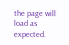the page will load as expected.